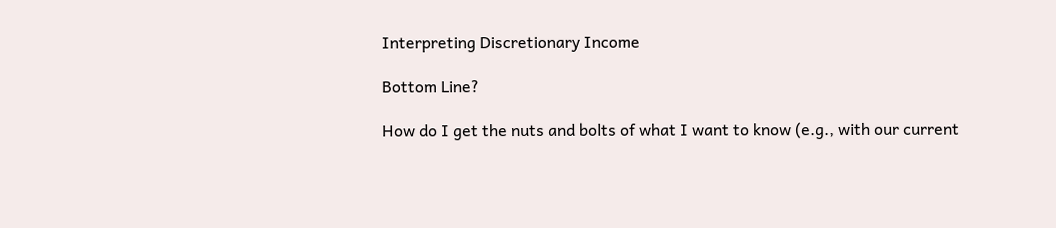Interpreting Discretionary Income

Bottom Line?

How do I get the nuts and bolts of what I want to know (e.g., with our current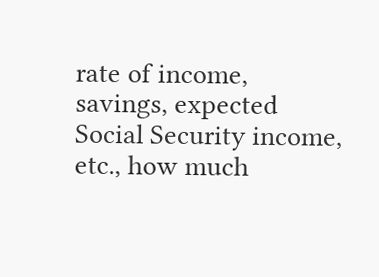rate of income, savings, expected Social Security income, etc., how much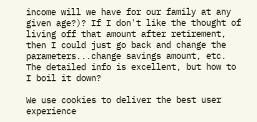income will we have for our family at any given age?)? If I don't like the thought of living off that amount after retirement, then I could just go back and change the parameters...change savings amount, etc. The detailed info is excellent, but how to I boil it down?

We use cookies to deliver the best user experience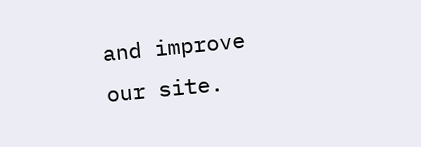and improve our site.